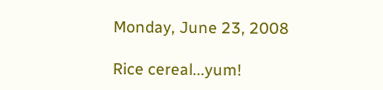Monday, June 23, 2008

Rice cereal...yum!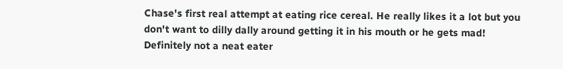Chase's first real attempt at eating rice cereal. He really likes it a lot but you don't want to dilly dally around getting it in his mouth or he gets mad! Definitely not a neat eater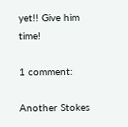yet!! Give him time!

1 comment:

Another Stokes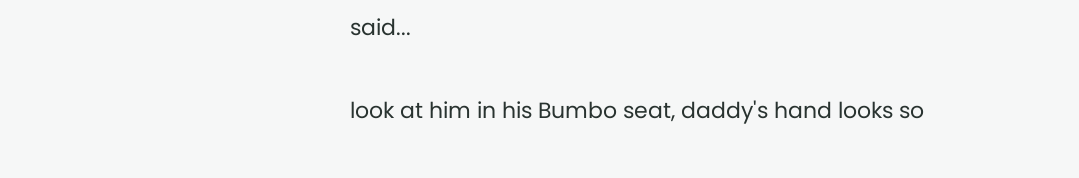said...

look at him in his Bumbo seat, daddy's hand looks so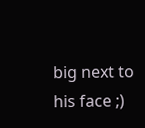big next to his face ;)